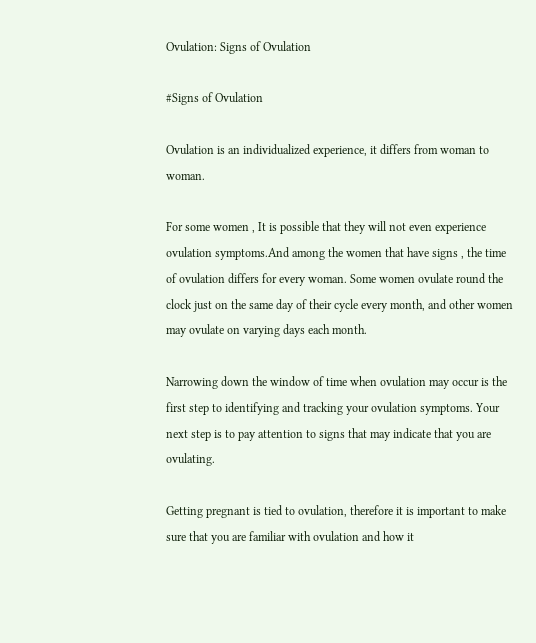Ovulation: Signs of Ovulation

#Signs of Ovulation

Ovulation is an individualized experience, it differs from woman to woman.

For some women , It is possible that they will not even experience ovulation symptoms.And among the women that have signs , the time of ovulation differs for every woman. Some women ovulate round the clock just on the same day of their cycle every month, and other women may ovulate on varying days each month.

Narrowing down the window of time when ovulation may occur is the first step to identifying and tracking your ovulation symptoms. Your next step is to pay attention to signs that may indicate that you are ovulating.

Getting pregnant is tied to ovulation, therefore it is important to make sure that you are familiar with ovulation and how it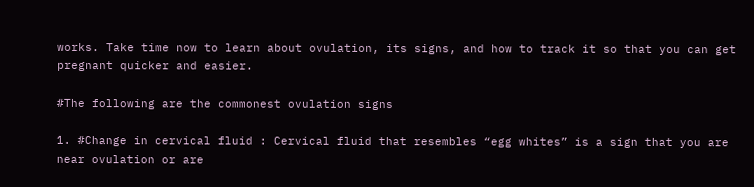works. Take time now to learn about ovulation, its signs, and how to track it so that you can get pregnant quicker and easier.

#The following are the commonest ovulation signs

1. #Change in cervical fluid : Cervical fluid that resembles “egg whites” is a sign that you are near ovulation or are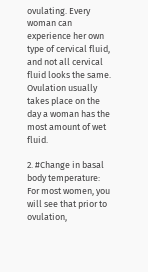ovulating. Every woman can experience her own type of cervical fluid, and not all cervical fluid looks the same. Ovulation usually takes place on the day a woman has the most amount of wet fluid.

2. #Change in basal body temperature: For most women, you will see that prior to ovulation,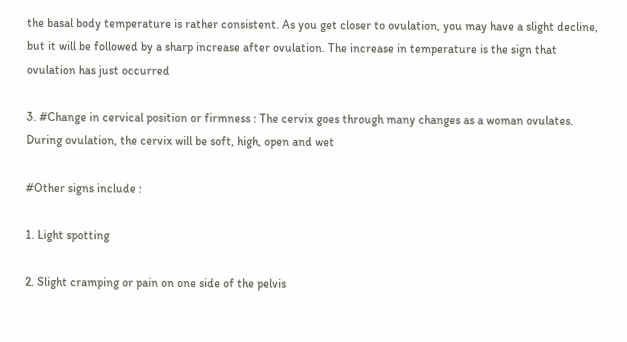the basal body temperature is rather consistent. As you get closer to ovulation, you may have a slight decline, but it will be followed by a sharp increase after ovulation. The increase in temperature is the sign that ovulation has just occurred

3. #Change in cervical position or firmness : The cervix goes through many changes as a woman ovulates. During ovulation, the cervix will be soft, high, open and wet

#Other signs include :

1. Light spotting

2. Slight cramping or pain on one side of the pelvis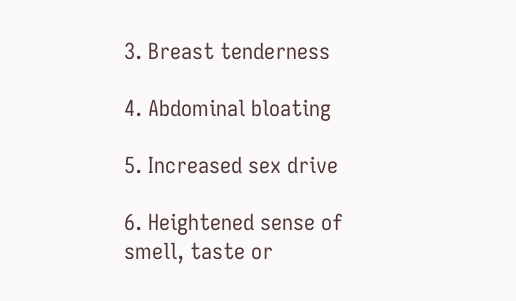3. Breast tenderness

4. Abdominal bloating

5. Increased sex drive

6. Heightened sense of smell, taste or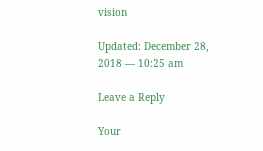vision

Updated: December 28, 2018 — 10:25 am

Leave a Reply

Your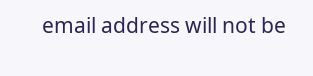email address will not be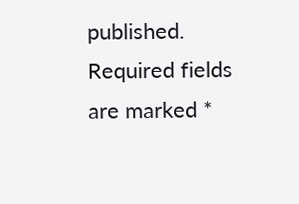published. Required fields are marked *